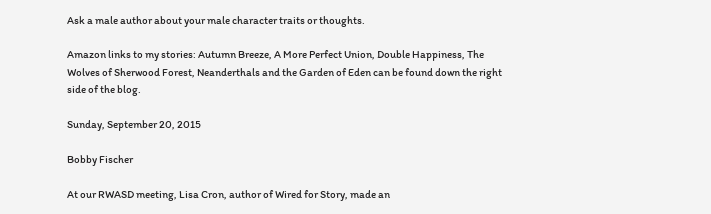Ask a male author about your male character traits or thoughts.

Amazon links to my stories: Autumn Breeze, A More Perfect Union, Double Happiness, The Wolves of Sherwood Forest, Neanderthals and the Garden of Eden can be found down the right side of the blog.

Sunday, September 20, 2015

Bobby Fischer

At our RWASD meeting, Lisa Cron, author of Wired for Story, made an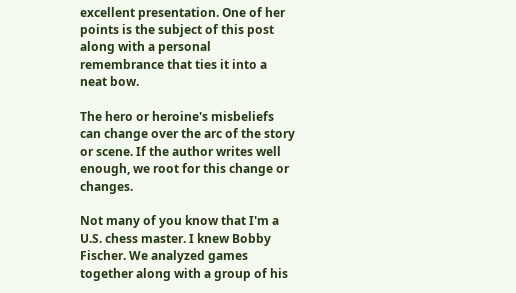excellent presentation. One of her points is the subject of this post along with a personal remembrance that ties it into a neat bow.

The hero or heroine's misbeliefs can change over the arc of the story or scene. If the author writes well enough, we root for this change or changes.

Not many of you know that I'm a U.S. chess master. I knew Bobby Fischer. We analyzed games together along with a group of his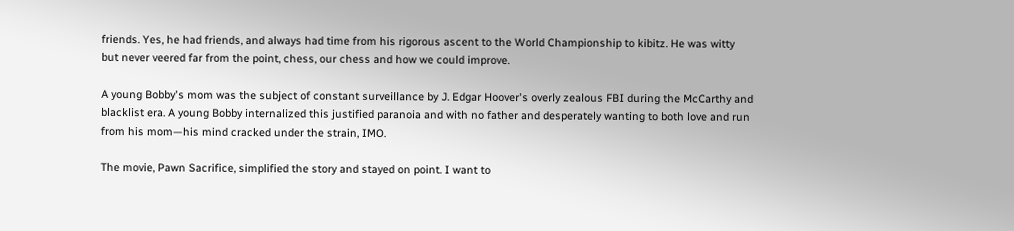friends. Yes, he had friends, and always had time from his rigorous ascent to the World Championship to kibitz. He was witty but never veered far from the point, chess, our chess and how we could improve.

A young Bobby's mom was the subject of constant surveillance by J. Edgar Hoover's overly zealous FBI during the McCarthy and blacklist era. A young Bobby internalized this justified paranoia and with no father and desperately wanting to both love and run from his mom—his mind cracked under the strain, IMO.

The movie, Pawn Sacrifice, simplified the story and stayed on point. I want to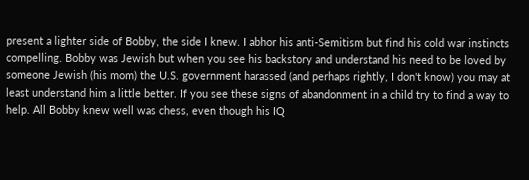present a lighter side of Bobby, the side I knew. I abhor his anti-Semitism but find his cold war instincts compelling. Bobby was Jewish but when you see his backstory and understand his need to be loved by someone Jewish (his mom) the U.S. government harassed (and perhaps rightly, I don't know) you may at least understand him a little better. If you see these signs of abandonment in a child try to find a way to help. All Bobby knew well was chess, even though his IQ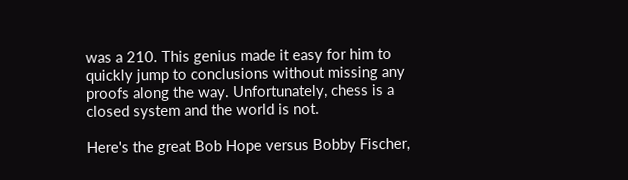was a 210. This genius made it easy for him to quickly jump to conclusions without missing any proofs along the way. Unfortunately, chess is a closed system and the world is not.

Here's the great Bob Hope versus Bobby Fischer,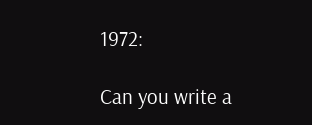1972:

Can you write a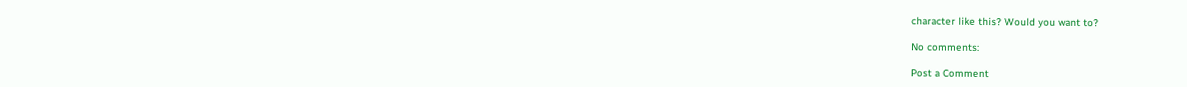character like this? Would you want to?

No comments:

Post a Comment